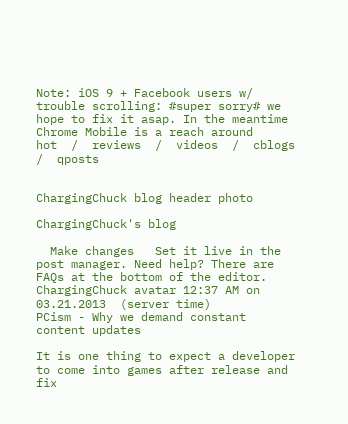Note: iOS 9 + Facebook users w/ trouble scrolling: #super sorry# we hope to fix it asap. In the meantime Chrome Mobile is a reach around
hot  /  reviews  /  videos  /  cblogs  /  qposts


ChargingChuck blog header photo

ChargingChuck's blog

  Make changes   Set it live in the post manager. Need help? There are FAQs at the bottom of the editor.
ChargingChuck avatar 12:37 AM on 03.21.2013  (server time)
PCism - Why we demand constant content updates

It is one thing to expect a developer to come into games after release and fix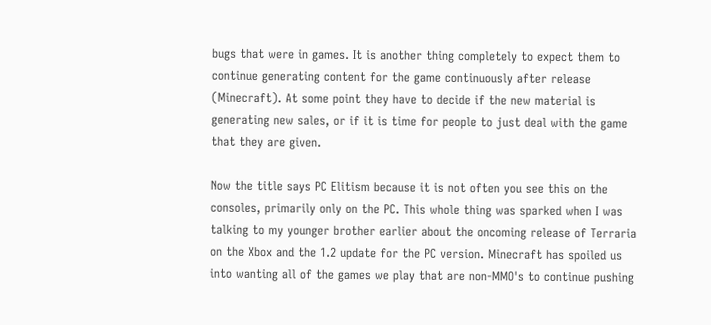bugs that were in games. It is another thing completely to expect them to continue generating content for the game continuously after release (Minecraft). At some point they have to decide if the new material is generating new sales, or if it is time for people to just deal with the game that they are given.

Now the title says PC Elitism because it is not often you see this on the consoles, primarily only on the PC. This whole thing was sparked when I was talking to my younger brother earlier about the oncoming release of Terraria on the Xbox and the 1.2 update for the PC version. Minecraft has spoiled us into wanting all of the games we play that are non-MMO's to continue pushing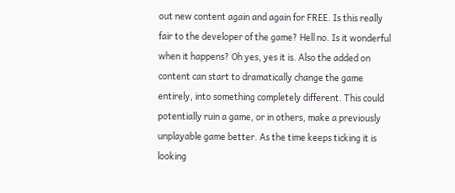out new content again and again for FREE. Is this really fair to the developer of the game? Hell no. Is it wonderful when it happens? Oh yes, yes it is. Also the added on content can start to dramatically change the game entirely, into something completely different. This could potentially ruin a game, or in others, make a previously unplayable game better. As the time keeps ticking it is looking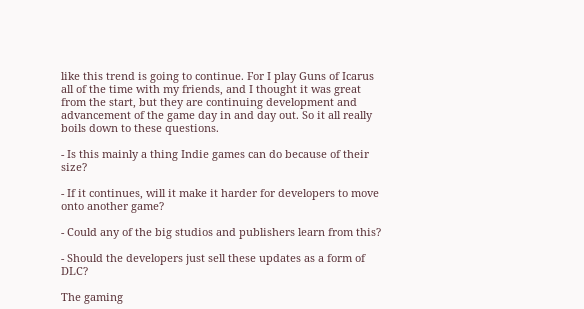like this trend is going to continue. For I play Guns of Icarus all of the time with my friends, and I thought it was great from the start, but they are continuing development and advancement of the game day in and day out. So it all really boils down to these questions.

- Is this mainly a thing Indie games can do because of their size?

- If it continues, will it make it harder for developers to move onto another game?

- Could any of the big studios and publishers learn from this?

- Should the developers just sell these updates as a form of DLC?

The gaming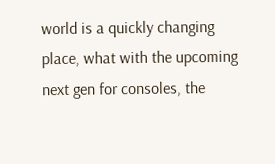world is a quickly changing place, what with the upcoming next gen for consoles, the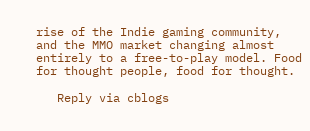rise of the Indie gaming community, and the MMO market changing almost entirely to a free-to-play model. Food for thought people, food for thought.

   Reply via cblogs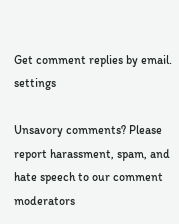Get comment replies by email.     settings

Unsavory comments? Please report harassment, spam, and hate speech to our comment moderators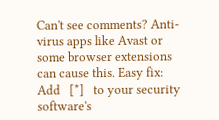Can't see comments? Anti-virus apps like Avast or some browser extensions can cause this. Easy fix: Add   [*]   to your security software's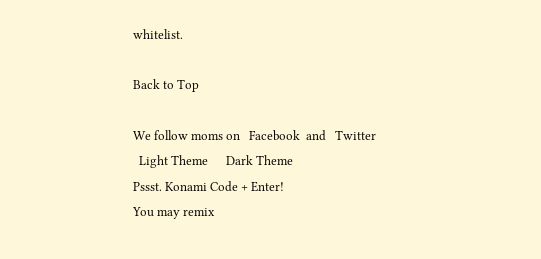whitelist.

Back to Top

We follow moms on   Facebook  and   Twitter
  Light Theme      Dark Theme
Pssst. Konami Code + Enter!
You may remix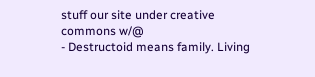stuff our site under creative commons w/@
- Destructoid means family. Living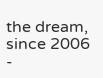the dream, since 2006 -